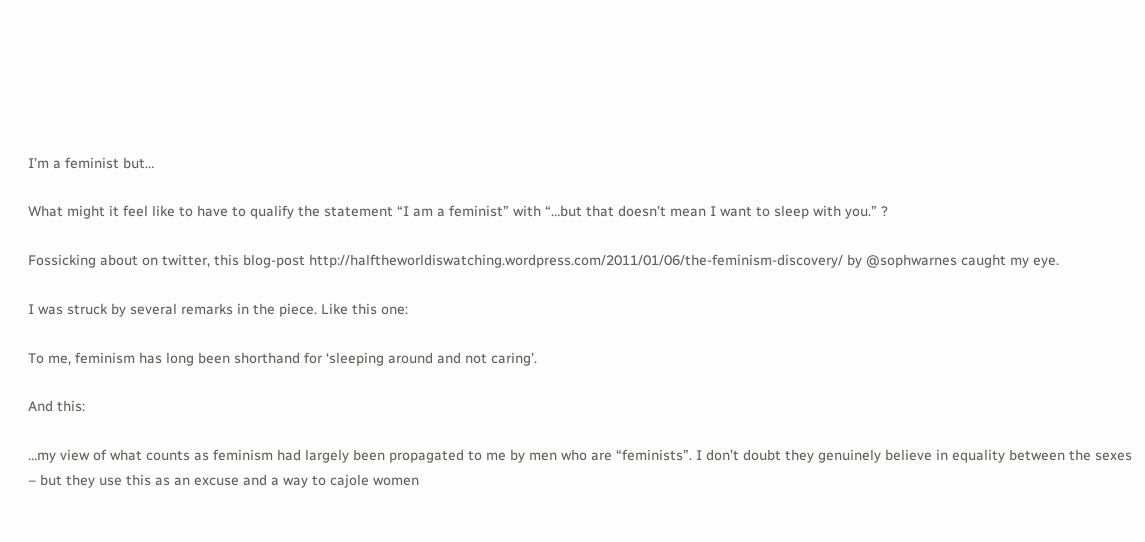I’m a feminist but…

What might it feel like to have to qualify the statement “I am a feminist” with “…but that doesn’t mean I want to sleep with you.” ?

Fossicking about on twitter, this blog-post http://halftheworldiswatching.wordpress.com/2011/01/06/the-feminism-discovery/ by @sophwarnes caught my eye.

I was struck by several remarks in the piece. Like this one:

To me, feminism has long been shorthand for ‘sleeping around and not caring’.

And this:

…my view of what counts as feminism had largely been propagated to me by men who are “feminists”. I don’t doubt they genuinely believe in equality between the sexes – but they use this as an excuse and a way to cajole women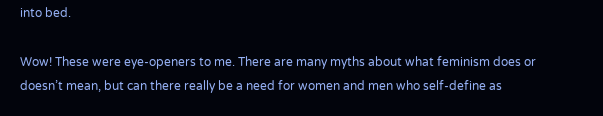into bed.

Wow! These were eye-openers to me. There are many myths about what feminism does or doesn’t mean, but can there really be a need for women and men who self-define as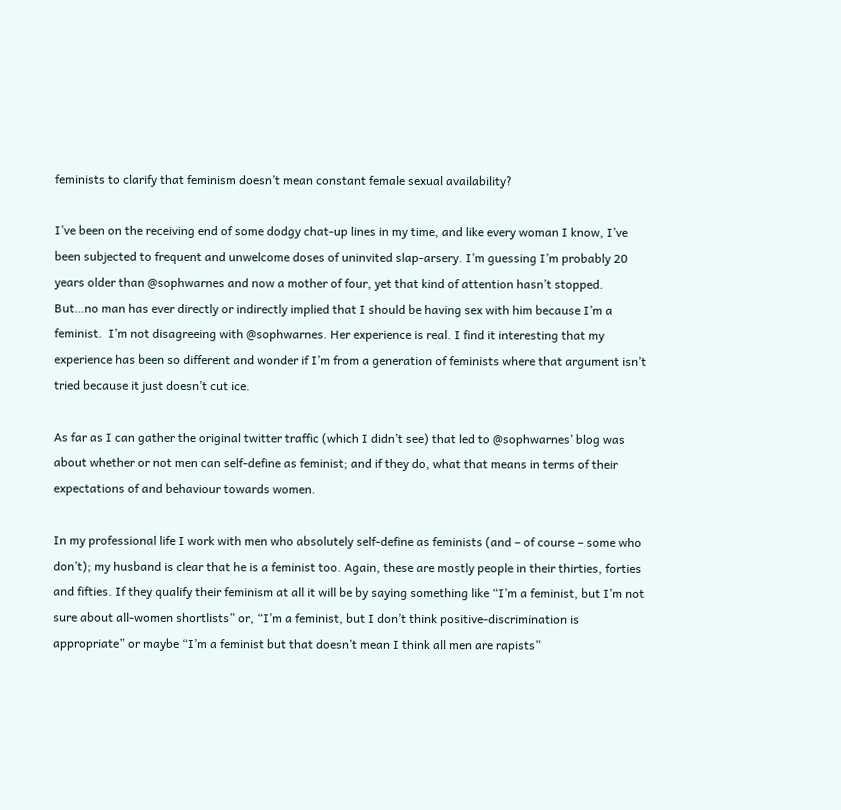feminists to clarify that feminism doesn’t mean constant female sexual availability?

I’ve been on the receiving end of some dodgy chat-up lines in my time, and like every woman I know, I’ve been subjected to frequent and unwelcome doses of uninvited slap-arsery. I’m guessing I’m probably 20 years older than @sophwarnes and now a mother of four, yet that kind of attention hasn’t stopped. But…no man has ever directly or indirectly implied that I should be having sex with him because I’m a feminist.  I’m not disagreeing with @sophwarnes. Her experience is real. I find it interesting that my experience has been so different and wonder if I’m from a generation of feminists where that argument isn’t tried because it just doesn’t cut ice.

As far as I can gather the original twitter traffic (which I didn’t see) that led to @sophwarnes’ blog was about whether or not men can self-define as feminist; and if they do, what that means in terms of their expectations of and behaviour towards women.

In my professional life I work with men who absolutely self-define as feminists (and – of course – some who don’t); my husband is clear that he is a feminist too. Again, these are mostly people in their thirties, forties and fifties. If they qualify their feminism at all it will be by saying something like “I’m a feminist, but I’m not sure about all-women shortlists” or, “I’m a feminist, but I don’t think positive-discrimination is appropriate” or maybe “I’m a feminist but that doesn’t mean I think all men are rapists”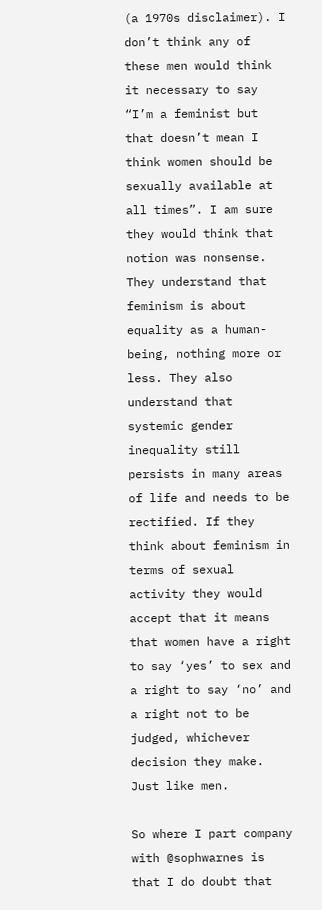(a 1970s disclaimer). I don’t think any of these men would think it necessary to say “I’m a feminist but that doesn’t mean I think women should be sexually available at all times”. I am sure they would think that notion was nonsense. They understand that feminism is about equality as a human-being, nothing more or less. They also understand that systemic gender inequality still persists in many areas of life and needs to be rectified. If they think about feminism in terms of sexual activity they would accept that it means that women have a right to say ‘yes’ to sex and a right to say ‘no’ and a right not to be judged, whichever decision they make. Just like men.

So where I part company with @sophwarnes is that I do doubt that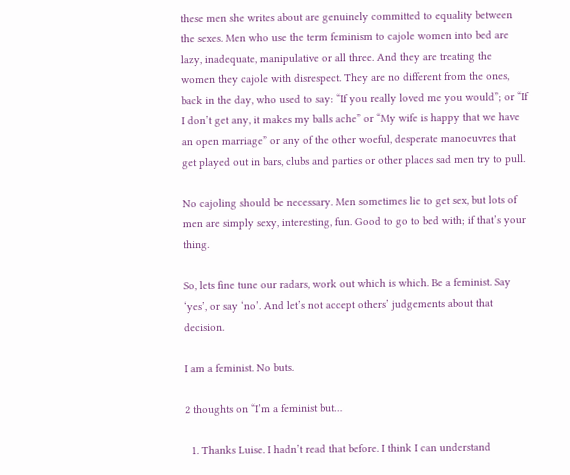these men she writes about are genuinely committed to equality between the sexes. Men who use the term feminism to cajole women into bed are lazy, inadequate, manipulative or all three. And they are treating the women they cajole with disrespect. They are no different from the ones, back in the day, who used to say: “If you really loved me you would”; or “If I don’t get any, it makes my balls ache” or “My wife is happy that we have an open marriage” or any of the other woeful, desperate manoeuvres that get played out in bars, clubs and parties or other places sad men try to pull.

No cajoling should be necessary. Men sometimes lie to get sex, but lots of men are simply sexy, interesting, fun. Good to go to bed with; if that’s your thing.

So, lets fine tune our radars, work out which is which. Be a feminist. Say ‘yes’, or say ‘no’. And let’s not accept others’ judgements about that decision.

I am a feminist. No buts.

2 thoughts on “I’m a feminist but…

  1. Thanks Luise. I hadn’t read that before. I think I can understand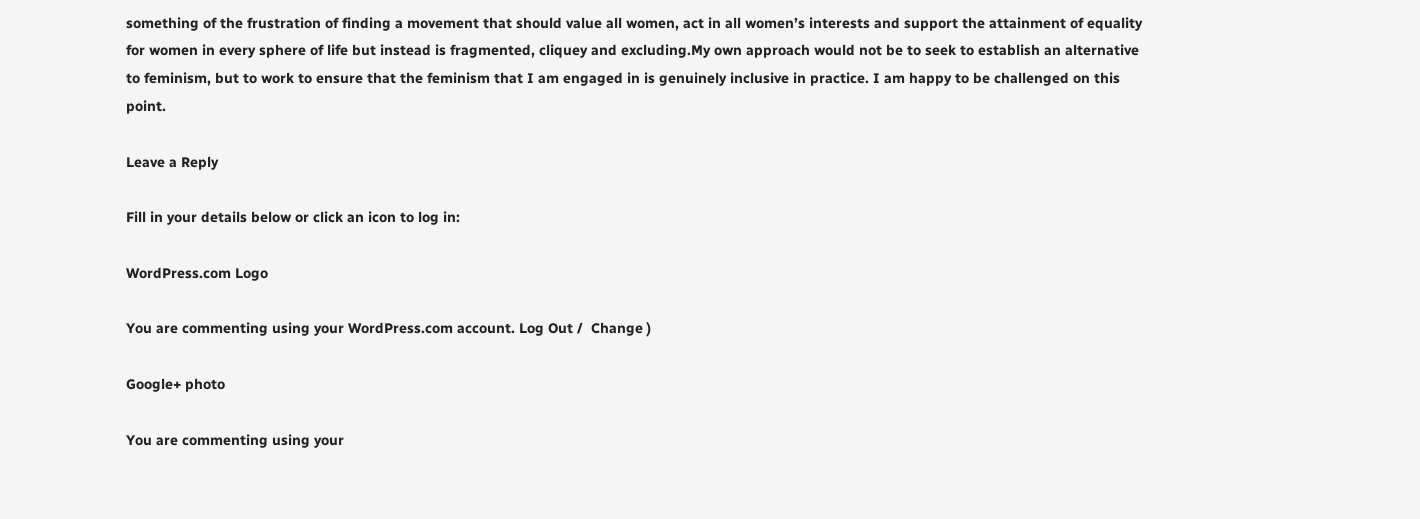something of the frustration of finding a movement that should value all women, act in all women’s interests and support the attainment of equality for women in every sphere of life but instead is fragmented, cliquey and excluding.My own approach would not be to seek to establish an alternative to feminism, but to work to ensure that the feminism that I am engaged in is genuinely inclusive in practice. I am happy to be challenged on this point.

Leave a Reply

Fill in your details below or click an icon to log in:

WordPress.com Logo

You are commenting using your WordPress.com account. Log Out /  Change )

Google+ photo

You are commenting using your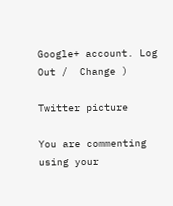Google+ account. Log Out /  Change )

Twitter picture

You are commenting using your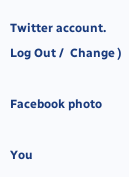Twitter account. Log Out /  Change )

Facebook photo

You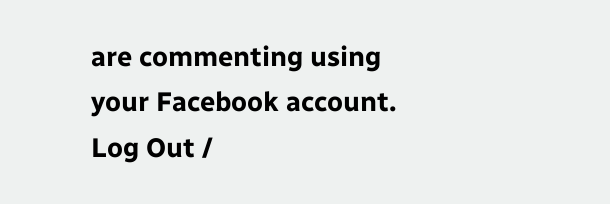are commenting using your Facebook account. Log Out /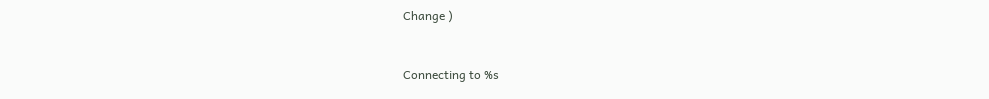Change )


Connecting to %s